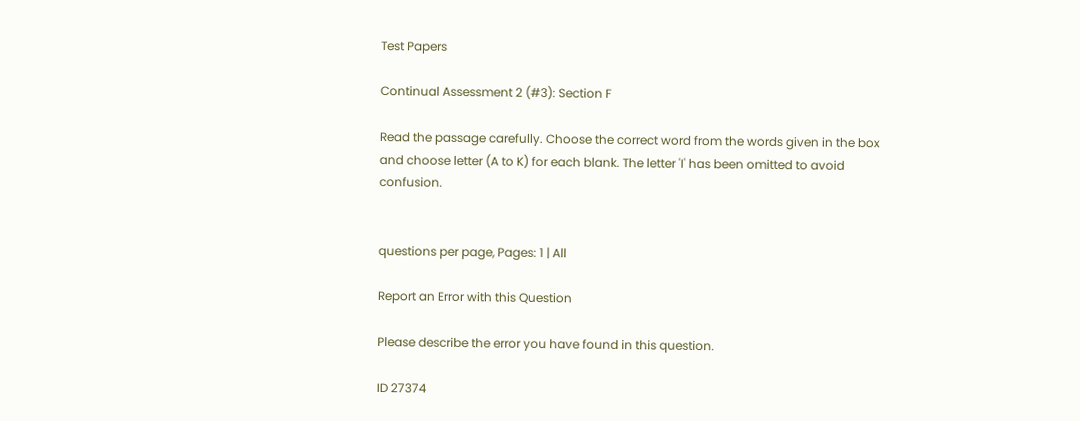Test Papers

Continual Assessment 2 (#3): Section F

Read the passage carefully. Choose the correct word from the words given in the box and choose letter (A to K) for each blank. The letter 'I' has been omitted to avoid confusion.


questions per page, Pages: 1 | All

Report an Error with this Question

Please describe the error you have found in this question.

ID 27374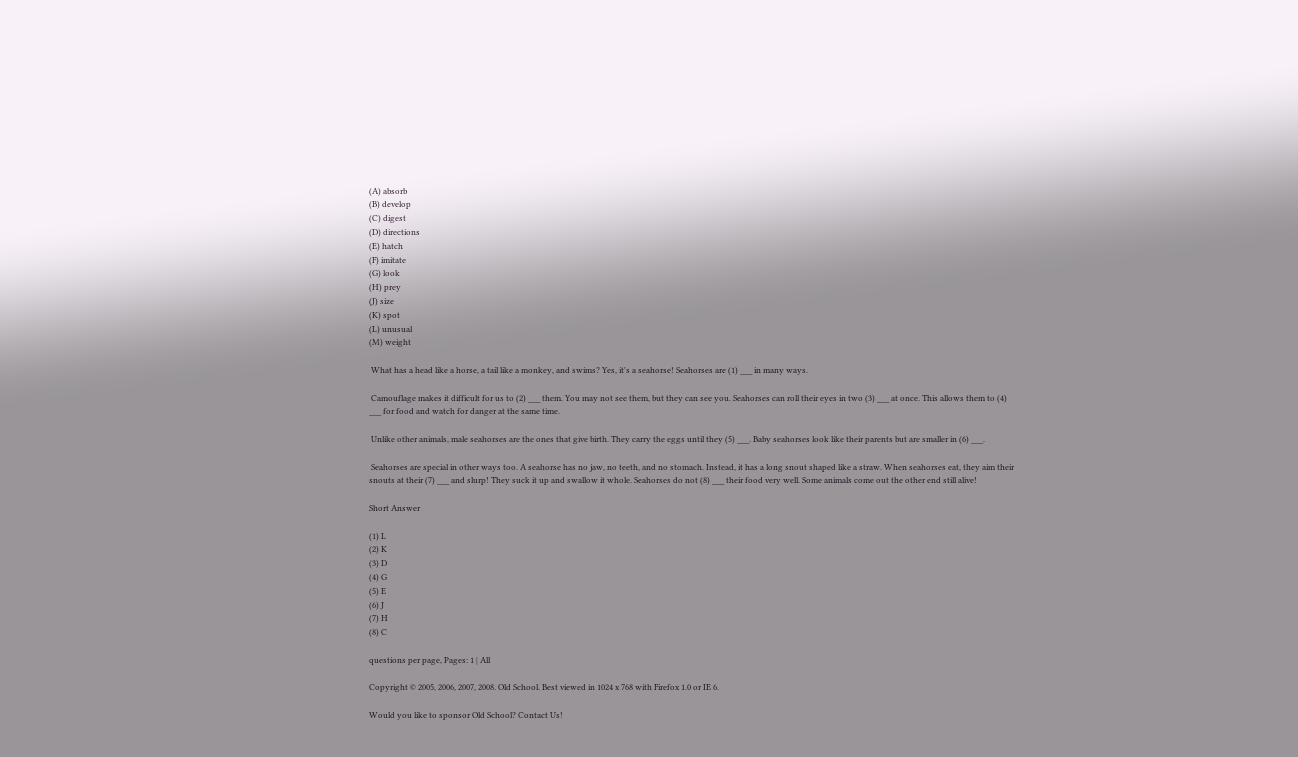(A) absorb
(B) develop
(C) digest
(D) directions
(E) hatch
(F) imitate
(G) look
(H) prey
(J) size
(K) spot
(L) unusual
(M) weight

 What has a head like a horse, a tail like a monkey, and swims? Yes, it's a seahorse! Seahorses are (1) ___ in many ways.

 Camouflage makes it difficult for us to (2) ___ them. You may not see them, but they can see you. Seahorses can roll their eyes in two (3) ___ at once. This allows them to (4) ___ for food and watch for danger at the same time.

 Unlike other animals, male seahorses are the ones that give birth. They carry the eggs until they (5) ___. Baby seahorses look like their parents but are smaller in (6) ___.

 Seahorses are special in other ways too. A seahorse has no jaw, no teeth, and no stomach. Instead, it has a long snout shaped like a straw. When seahorses eat, they aim their snouts at their (7) ___ and slurp! They suck it up and swallow it whole. Seahorses do not (8) ___ their food very well. Some animals come out the other end still alive!

Short Answer

(1) L
(2) K
(3) D
(4) G
(5) E
(6) J
(7) H
(8) C

questions per page, Pages: 1 | All

Copyright © 2005, 2006, 2007, 2008. Old School. Best viewed in 1024 x 768 with Firefox 1.0 or IE 6.

Would you like to sponsor Old School? Contact Us!